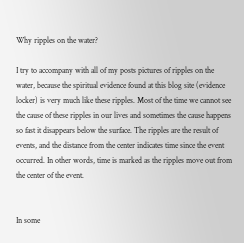Why ripples on the water?

I try to accompany with all of my posts pictures of ripples on the water, because the spiritual evidence found at this blog site (evidence locker) is very much like these ripples. Most of the time we cannot see the cause of these ripples in our lives and sometimes the cause happens so fast it disappears below the surface. The ripples are the result of events, and the distance from the center indicates time since the event occurred. In other words, time is marked as the ripples move out from the center of the event.


In some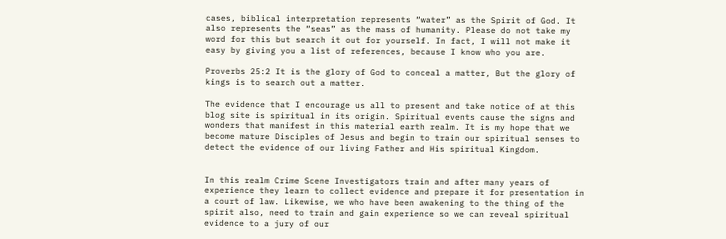cases, biblical interpretation represents “water” as the Spirit of God. It also represents the “seas” as the mass of humanity. Please do not take my word for this but search it out for yourself. In fact, I will not make it easy by giving you a list of references, because I know who you are.

Proverbs 25:2 It is the glory of God to conceal a matter, But the glory of kings is to search out a matter.

The evidence that I encourage us all to present and take notice of at this blog site is spiritual in its origin. Spiritual events cause the signs and wonders that manifest in this material earth realm. It is my hope that we become mature Disciples of Jesus and begin to train our spiritual senses to detect the evidence of our living Father and His spiritual Kingdom.


In this realm Crime Scene Investigators train and after many years of experience they learn to collect evidence and prepare it for presentation in a court of law. Likewise, we who have been awakening to the thing of the spirit also, need to train and gain experience so we can reveal spiritual evidence to a jury of our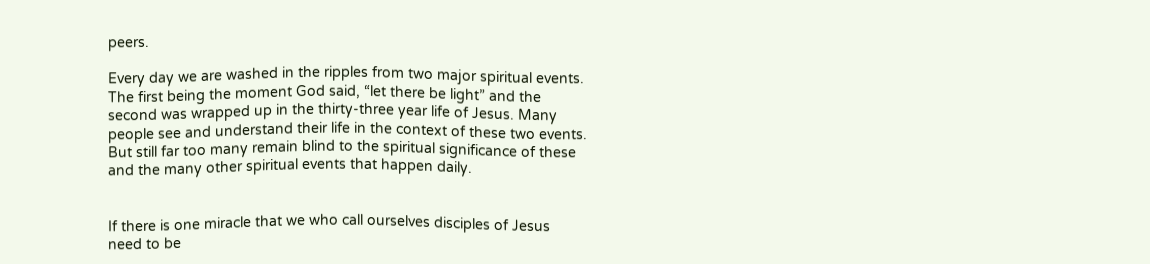peers.

Every day we are washed in the ripples from two major spiritual events. The first being the moment God said, “let there be light” and the second was wrapped up in the thirty-three year life of Jesus. Many people see and understand their life in the context of these two events. But still far too many remain blind to the spiritual significance of these and the many other spiritual events that happen daily.


If there is one miracle that we who call ourselves disciples of Jesus need to be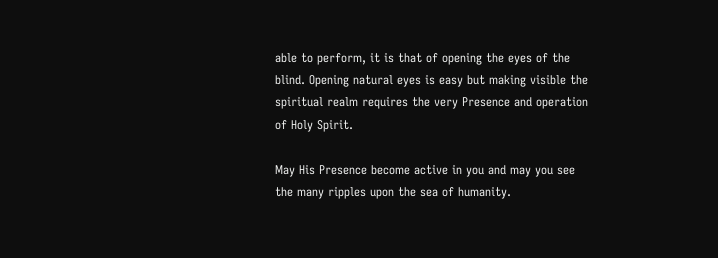able to perform, it is that of opening the eyes of the blind. Opening natural eyes is easy but making visible the spiritual realm requires the very Presence and operation of Holy Spirit.

May His Presence become active in you and may you see the many ripples upon the sea of humanity.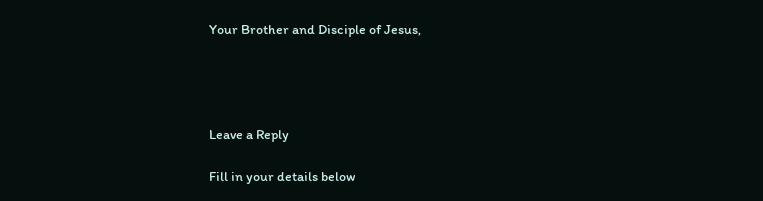Your Brother and Disciple of Jesus,




Leave a Reply

Fill in your details below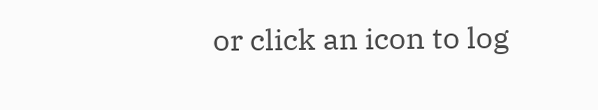or click an icon to log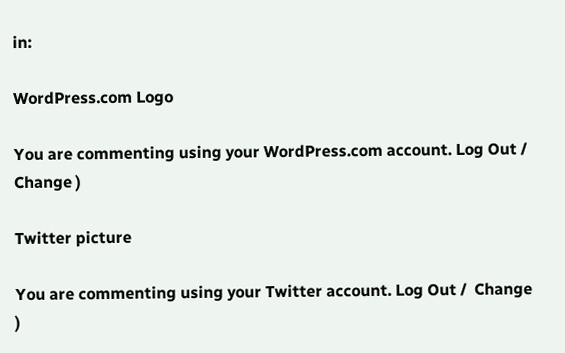in:

WordPress.com Logo

You are commenting using your WordPress.com account. Log Out /  Change )

Twitter picture

You are commenting using your Twitter account. Log Out /  Change )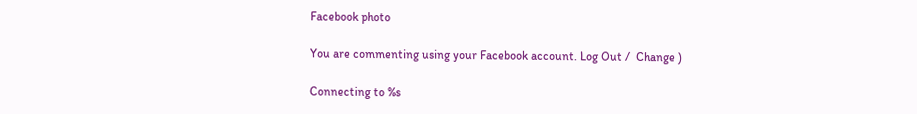Facebook photo

You are commenting using your Facebook account. Log Out /  Change )

Connecting to %s